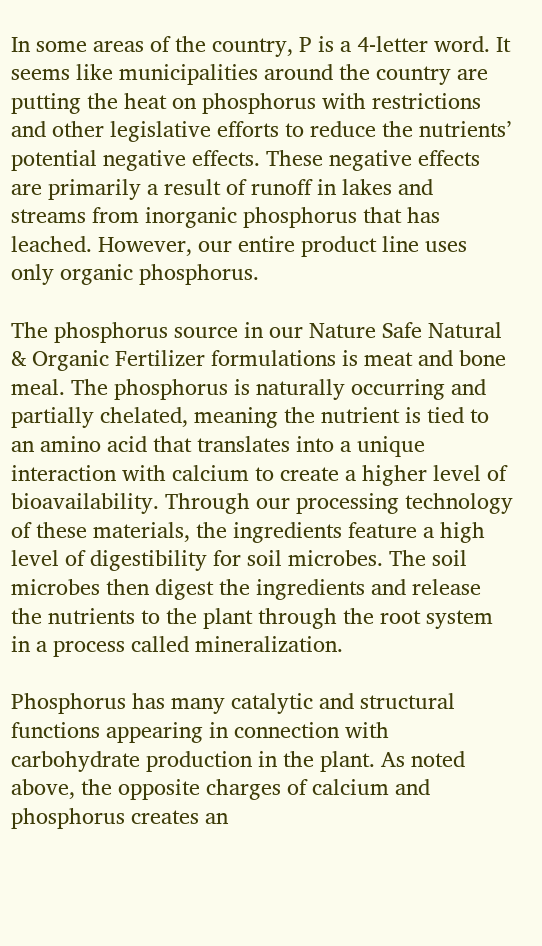In some areas of the country, P is a 4-letter word. It seems like municipalities around the country are putting the heat on phosphorus with restrictions and other legislative efforts to reduce the nutrients’ potential negative effects. These negative effects are primarily a result of runoff in lakes and streams from inorganic phosphorus that has leached. However, our entire product line uses only organic phosphorus.

The phosphorus source in our Nature Safe Natural & Organic Fertilizer formulations is meat and bone meal. The phosphorus is naturally occurring and partially chelated, meaning the nutrient is tied to an amino acid that translates into a unique interaction with calcium to create a higher level of bioavailability. Through our processing technology of these materials, the ingredients feature a high level of digestibility for soil microbes. The soil microbes then digest the ingredients and release the nutrients to the plant through the root system in a process called mineralization.

Phosphorus has many catalytic and structural functions appearing in connection with carbohydrate production in the plant. As noted above, the opposite charges of calcium and phosphorus creates an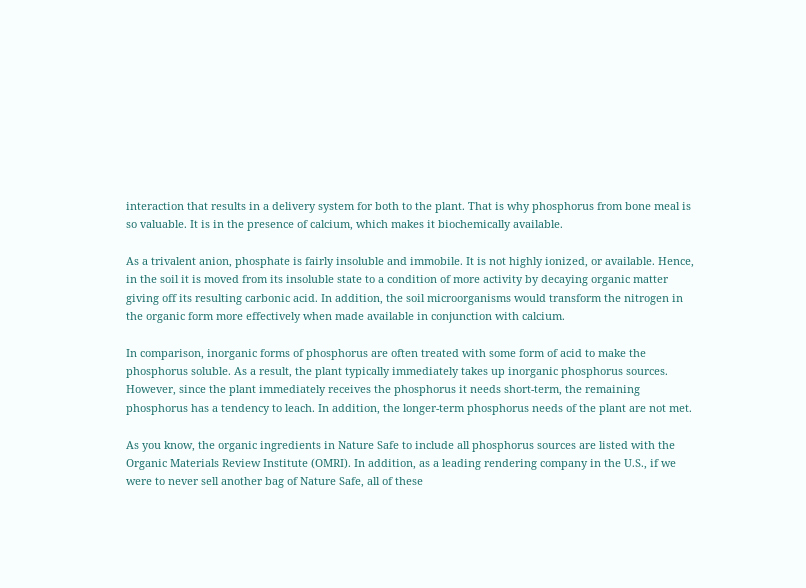interaction that results in a delivery system for both to the plant. That is why phosphorus from bone meal is so valuable. It is in the presence of calcium, which makes it biochemically available.

As a trivalent anion, phosphate is fairly insoluble and immobile. It is not highly ionized, or available. Hence, in the soil it is moved from its insoluble state to a condition of more activity by decaying organic matter giving off its resulting carbonic acid. In addition, the soil microorganisms would transform the nitrogen in the organic form more effectively when made available in conjunction with calcium.

In comparison, inorganic forms of phosphorus are often treated with some form of acid to make the phosphorus soluble. As a result, the plant typically immediately takes up inorganic phosphorus sources. However, since the plant immediately receives the phosphorus it needs short-term, the remaining phosphorus has a tendency to leach. In addition, the longer-term phosphorus needs of the plant are not met.

As you know, the organic ingredients in Nature Safe to include all phosphorus sources are listed with the Organic Materials Review Institute (OMRI). In addition, as a leading rendering company in the U.S., if we were to never sell another bag of Nature Safe, all of these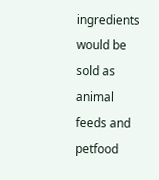ingredients would be sold as animal feeds and petfood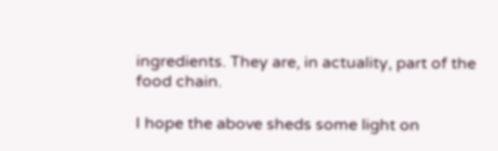ingredients. They are, in actuality, part of the food chain.

I hope the above sheds some light on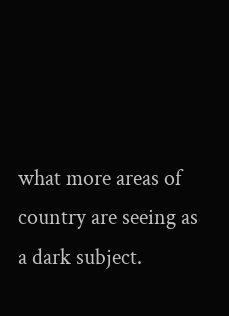what more areas of country are seeing as a dark subject.